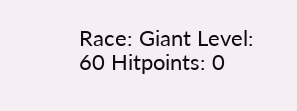Race: Giant Level: 60 Hitpoints: 0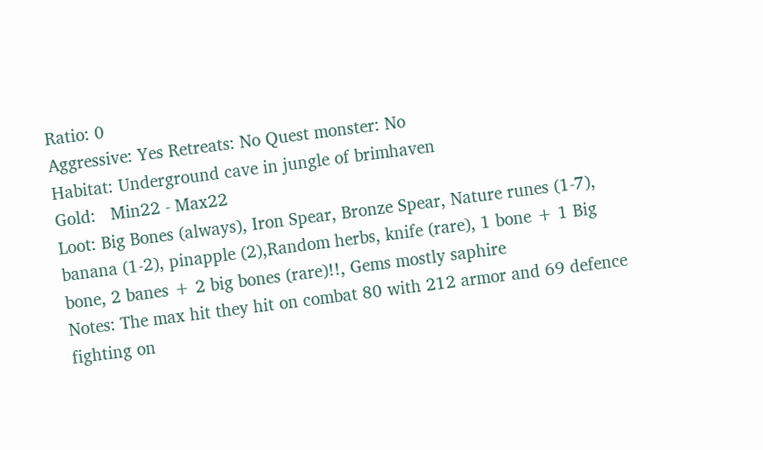Ratio: 0
Aggressive: Yes Retreats: No Quest monster: No
Habitat: Underground cave in jungle of brimhaven
Gold:   Min22 - Max22
Loot: Big Bones (always), Iron Spear, Bronze Spear, Nature runes (1-7), banana (1-2), pinapple (2),Random herbs, knife (rare), 1 bone + 1 Big bone, 2 banes + 2 big bones (rare)!!, Gems mostly saphire
Notes: The max hit they hit on combat 80 with 212 armor and 69 defence fighting on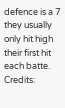defence is a 7 they usually only hit high their first hit each batte.
Credits: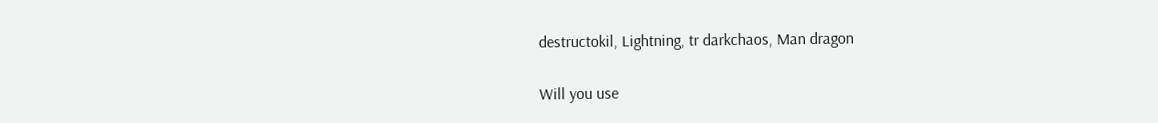destructokil, Lightning, tr darkchaos, Man dragon

Will you use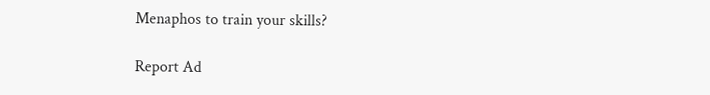Menaphos to train your skills?

Report Ad